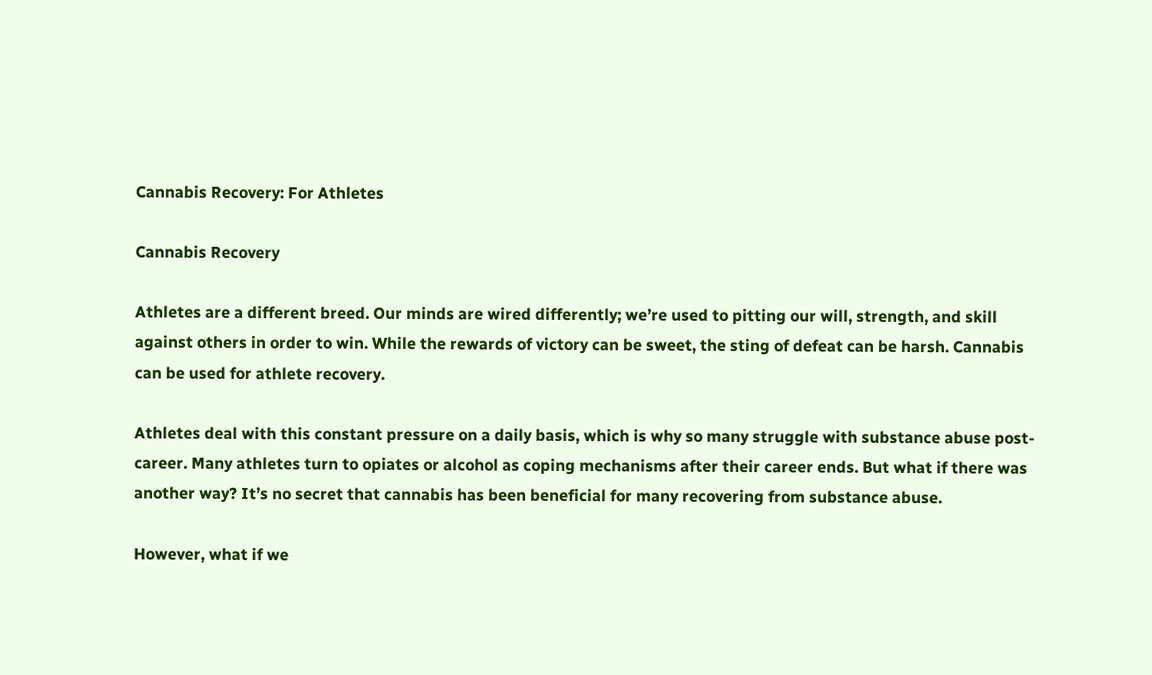Cannabis Recovery: For Athletes

Cannabis Recovery

Athletes are a different breed. Our minds are wired differently; we’re used to pitting our will, strength, and skill against others in order to win. While the rewards of victory can be sweet, the sting of defeat can be harsh. Cannabis can be used for athlete recovery.

Athletes deal with this constant pressure on a daily basis, which is why so many struggle with substance abuse post-career. Many athletes turn to opiates or alcohol as coping mechanisms after their career ends. But what if there was another way? It’s no secret that cannabis has been beneficial for many recovering from substance abuse.

However, what if we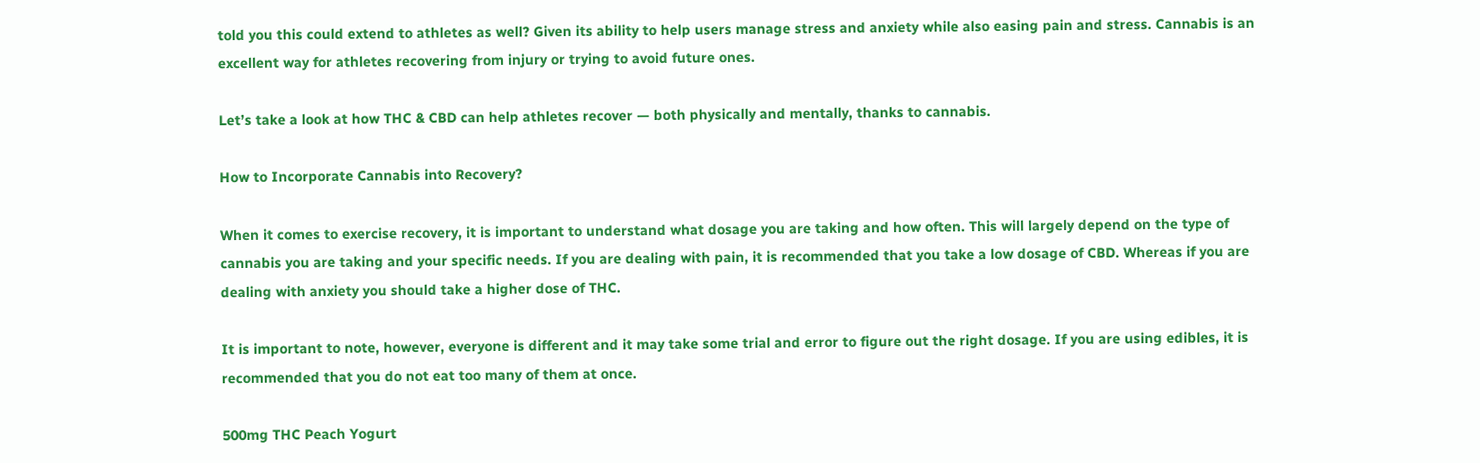told you this could extend to athletes as well? Given its ability to help users manage stress and anxiety while also easing pain and stress. Cannabis is an excellent way for athletes recovering from injury or trying to avoid future ones.

Let’s take a look at how THC & CBD can help athletes recover — both physically and mentally, thanks to cannabis.

How to Incorporate Cannabis into Recovery?

When it comes to exercise recovery, it is important to understand what dosage you are taking and how often. This will largely depend on the type of cannabis you are taking and your specific needs. If you are dealing with pain, it is recommended that you take a low dosage of CBD. Whereas if you are dealing with anxiety you should take a higher dose of THC.

It is important to note, however, everyone is different and it may take some trial and error to figure out the right dosage. If you are using edibles, it is recommended that you do not eat too many of them at once.

500mg THC Peach Yogurt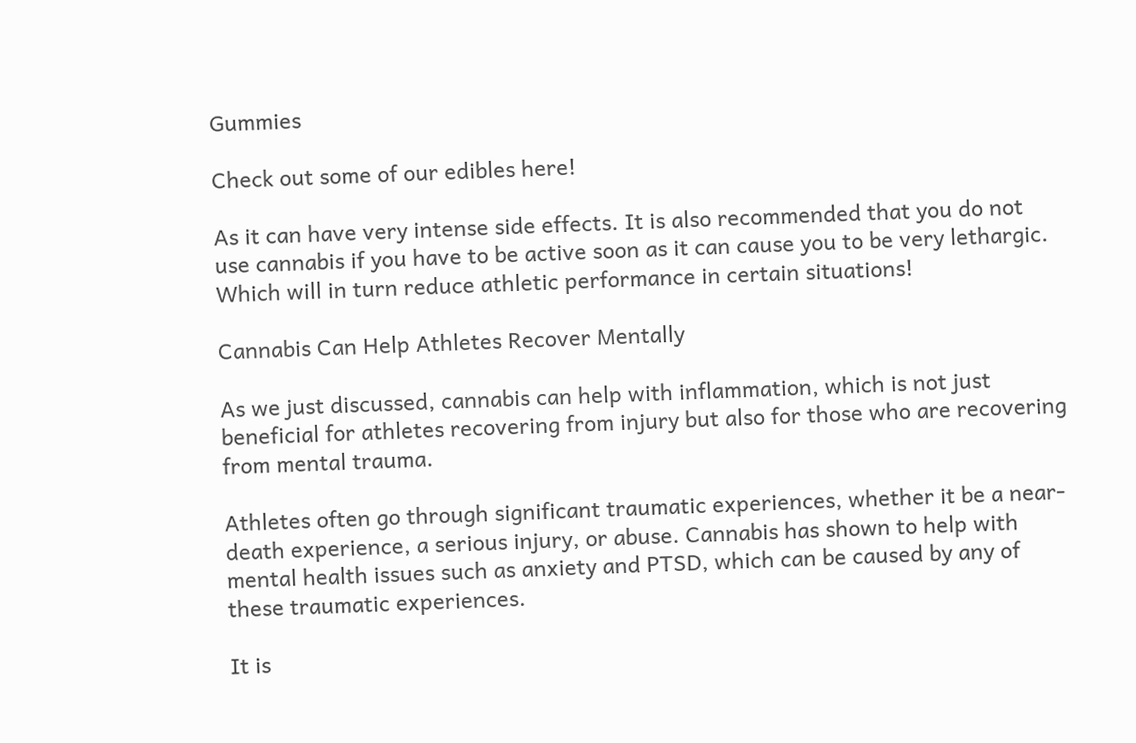Gummies

Check out some of our edibles here!

As it can have very intense side effects. It is also recommended that you do not use cannabis if you have to be active soon as it can cause you to be very lethargic. Which will in turn reduce athletic performance in certain situations!

Cannabis Can Help Athletes Recover Mentally

As we just discussed, cannabis can help with inflammation, which is not just beneficial for athletes recovering from injury but also for those who are recovering from mental trauma.

Athletes often go through significant traumatic experiences, whether it be a near-death experience, a serious injury, or abuse. Cannabis has shown to help with mental health issues such as anxiety and PTSD, which can be caused by any of these traumatic experiences.

It is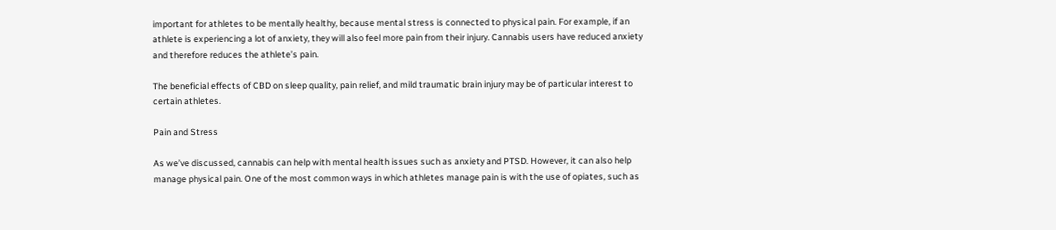important for athletes to be mentally healthy, because mental stress is connected to physical pain. For example, if an athlete is experiencing a lot of anxiety, they will also feel more pain from their injury. Cannabis users have reduced anxiety and therefore reduces the athlete’s pain.

The beneficial effects of CBD on sleep quality, pain relief, and mild traumatic brain injury may be of particular interest to certain athletes.

Pain and Stress

As we’ve discussed, cannabis can help with mental health issues such as anxiety and PTSD. However, it can also help manage physical pain. One of the most common ways in which athletes manage pain is with the use of opiates, such as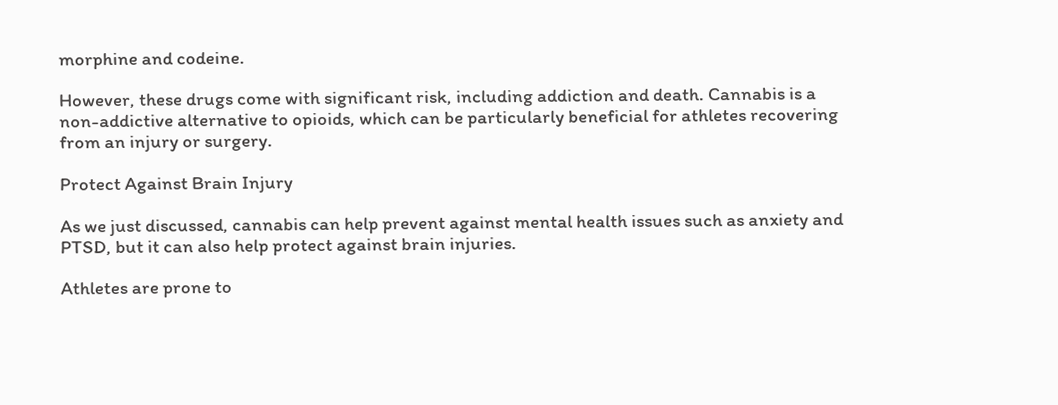morphine and codeine.

However, these drugs come with significant risk, including addiction and death. Cannabis is a non-addictive alternative to opioids, which can be particularly beneficial for athletes recovering from an injury or surgery.

Protect Against Brain Injury

As we just discussed, cannabis can help prevent against mental health issues such as anxiety and PTSD, but it can also help protect against brain injuries.

Athletes are prone to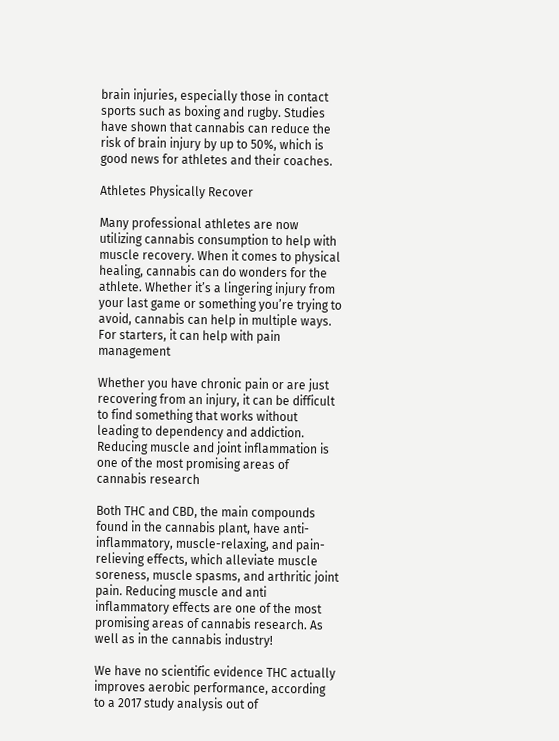brain injuries, especially those in contact sports such as boxing and rugby. Studies have shown that cannabis can reduce the risk of brain injury by up to 50%, which is good news for athletes and their coaches.

Athletes Physically Recover

Many professional athletes are now utilizing cannabis consumption to help with muscle recovery. When it comes to physical healing, cannabis can do wonders for the athlete. Whether it’s a lingering injury from your last game or something you’re trying to avoid, cannabis can help in multiple ways. For starters, it can help with pain management

Whether you have chronic pain or are just recovering from an injury, it can be difficult to find something that works without leading to dependency and addiction. Reducing muscle and joint inflammation is one of the most promising areas of cannabis research

Both THC and CBD, the main compounds found in the cannabis plant, have anti-inflammatory, muscle-relaxing, and pain-relieving effects, which alleviate muscle soreness, muscle spasms, and arthritic joint pain. Reducing muscle and anti inflammatory effects are one of the most promising areas of cannabis research. As well as in the cannabis industry!

We have no scientific evidence THC actually improves aerobic performance, according to a 2017 study analysis out of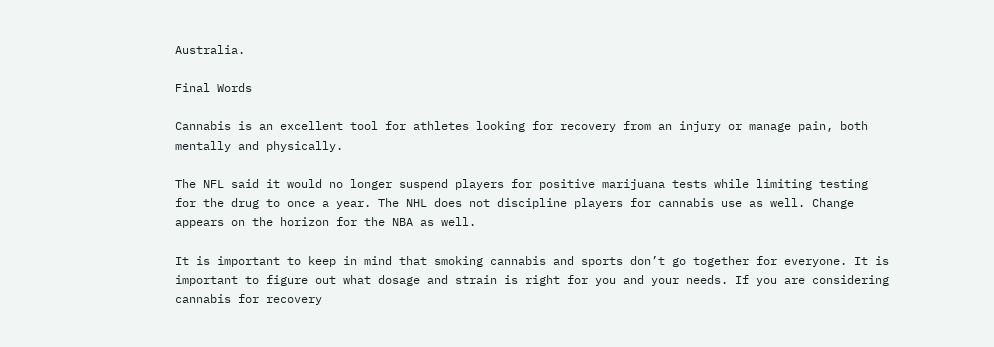Australia.

Final Words

Cannabis is an excellent tool for athletes looking for recovery from an injury or manage pain, both mentally and physically.

The NFL said it would no longer suspend players for positive marijuana tests while limiting testing for the drug to once a year. The NHL does not discipline players for cannabis use as well. Change appears on the horizon for the NBA as well.

It is important to keep in mind that smoking cannabis and sports don’t go together for everyone. It is important to figure out what dosage and strain is right for you and your needs. If you are considering cannabis for recovery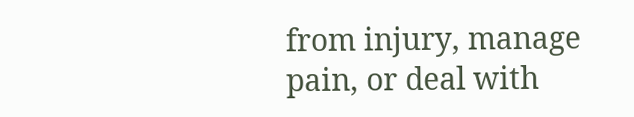from injury, manage pain, or deal with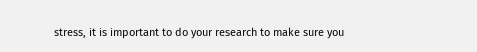stress, it is important to do your research to make sure you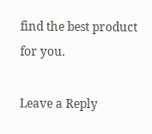find the best product for you.

Leave a Reply